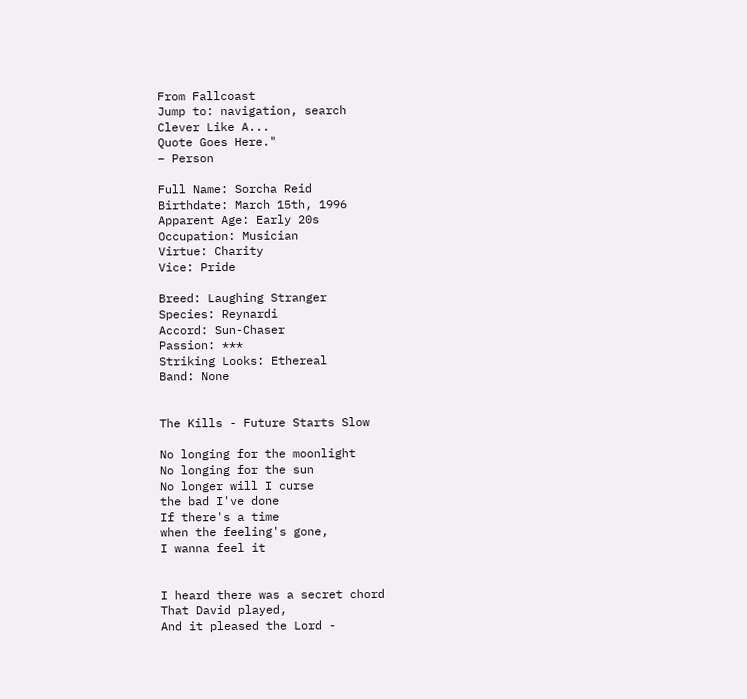From Fallcoast
Jump to: navigation, search
Clever Like A...
Quote Goes Here."
– Person

Full Name: Sorcha Reid
Birthdate: March 15th, 1996
Apparent Age: Early 20s
Occupation: Musician
Virtue: Charity
Vice: Pride

Breed: Laughing Stranger
Species: Reynardi
Accord: Sun-Chaser
Passion: ***
Striking Looks: Ethereal
Band: None


The Kills - Future Starts Slow

No longing for the moonlight
No longing for the sun
No longer will I curse
the bad I've done
If there's a time
when the feeling's gone,
I wanna feel it


I heard there was a secret chord
That David played,
And it pleased the Lord -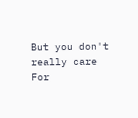But you don't really care
For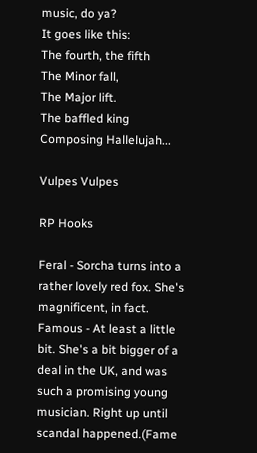music, do ya?
It goes like this:
The fourth, the fifth
The Minor fall,
The Major lift.
The baffled king
Composing Hallelujah...

Vulpes Vulpes

RP Hooks

Feral - Sorcha turns into a rather lovely red fox. She's magnificent, in fact.
Famous - At least a little bit. She's a bit bigger of a deal in the UK, and was such a promising young musician. Right up until scandal happened.(Fame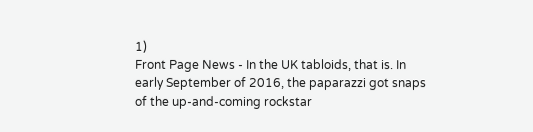1)
Front Page News - In the UK tabloids, that is. In early September of 2016, the paparazzi got snaps of the up-and-coming rockstar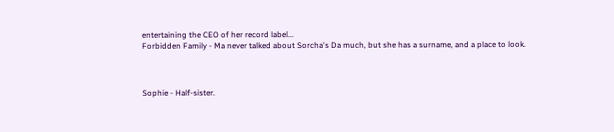entertaining the CEO of her record label...
Forbidden Family - Ma never talked about Sorcha's Da much, but she has a surname, and a place to look.



Sophie - Half-sister.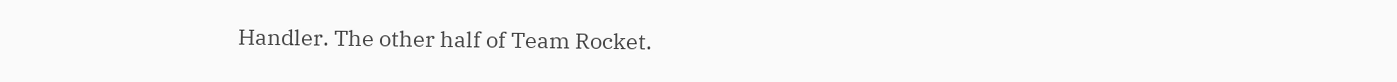Handler. The other half of Team Rocket.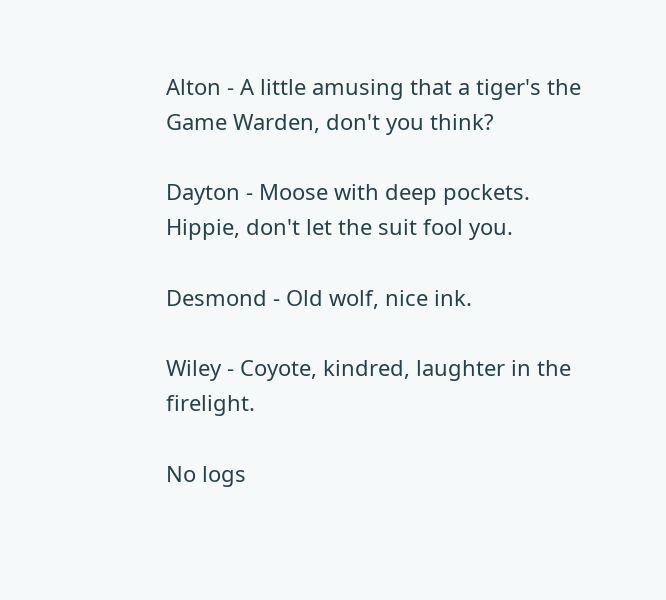Alton - A little amusing that a tiger's the Game Warden, don't you think?

Dayton - Moose with deep pockets. Hippie, don't let the suit fool you.

Desmond - Old wolf, nice ink.

Wiley - Coyote, kindred, laughter in the firelight.

No logs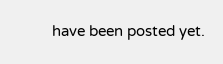have been posted yet.